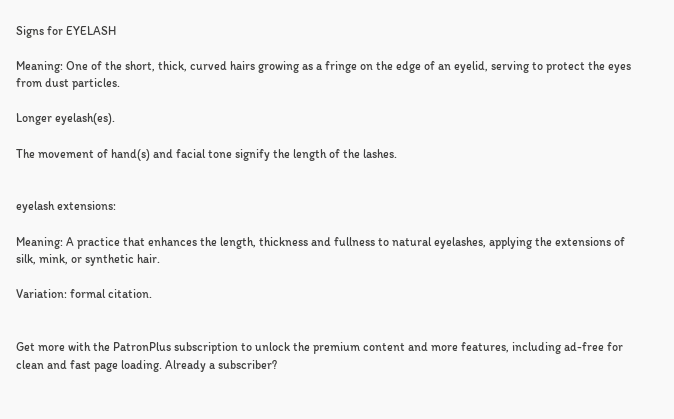Signs for EYELASH

Meaning: One of the short, thick, curved hairs growing as a fringe on the edge of an eyelid, serving to protect the eyes from dust particles.

Longer eyelash(es).

The movement of hand(s) and facial tone signify the length of the lashes.


eyelash extensions:

Meaning: A practice that enhances the length, thickness and fullness to natural eyelashes, applying the extensions of silk, mink, or synthetic hair.

Variation: formal citation.


Get more with the PatronPlus subscription to unlock the premium content and more features, including ad-free for clean and fast page loading. Already a subscriber?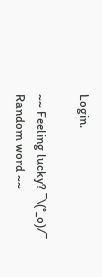Login.

~~ Feeling lucky? ¯\(°_o)/¯ Random word ~~